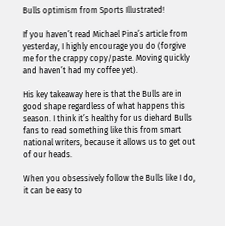Bulls optimism from Sports Illustrated!

If you haven’t read Michael Pina’s article from yesterday, I highly encourage you do (forgive me for the crappy copy/paste. Moving quickly and haven’t had my coffee yet).

His key takeaway here is that the Bulls are in good shape regardless of what happens this season. I think it’s healthy for us diehard Bulls fans to read something like this from smart national writers, because it allows us to get out of our heads.

When you obsessively follow the Bulls like I do, it can be easy to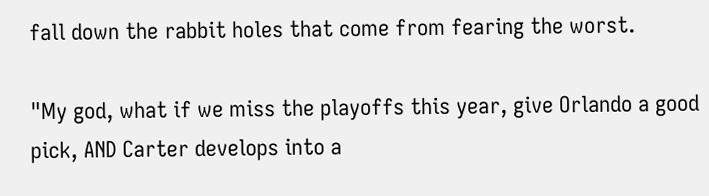fall down the rabbit holes that come from fearing the worst.

"My god, what if we miss the playoffs this year, give Orlando a good pick, AND Carter develops into a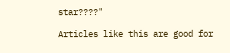star????"

Articles like this are good for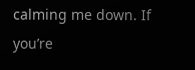calming me down. If you’re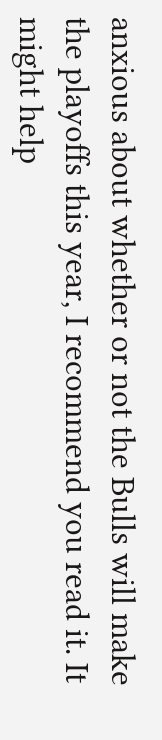anxious about whether or not the Bulls will make the playoffs this year, I recommend you read it. It might help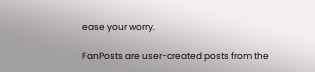ease your worry.

FanPosts are user-created posts from the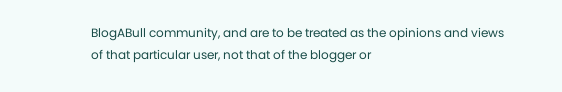BlogABull community, and are to be treated as the opinions and views of that particular user, not that of the blogger or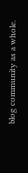blog community as a whole.